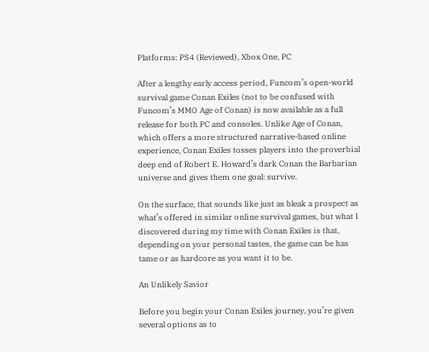Platforms: PS4 (Reviewed), Xbox One, PC

After a lengthy early access period, Funcom’s open-world survival game Conan Exiles (not to be confused with Funcom’s MMO Age of Conan) is now available as a full release for both PC and consoles. Unlike Age of Conan, which offers a more structured narrative-based online experience, Conan Exiles tosses players into the proverbial deep end of Robert E. Howard’s dark Conan the Barbarian universe and gives them one goal: survive.

On the surface, that sounds like just as bleak a prospect as what’s offered in similar online survival games, but what I discovered during my time with Conan Exiles is that, depending on your personal tastes, the game can be has tame or as hardcore as you want it to be.

An Unlikely Savior

Before you begin your Conan Exiles journey, you’re given several options as to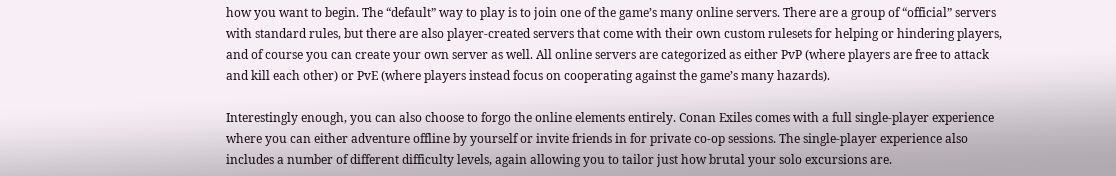how you want to begin. The “default” way to play is to join one of the game’s many online servers. There are a group of “official” servers with standard rules, but there are also player-created servers that come with their own custom rulesets for helping or hindering players, and of course you can create your own server as well. All online servers are categorized as either PvP (where players are free to attack and kill each other) or PvE (where players instead focus on cooperating against the game’s many hazards).

Interestingly enough, you can also choose to forgo the online elements entirely. Conan Exiles comes with a full single-player experience where you can either adventure offline by yourself or invite friends in for private co-op sessions. The single-player experience also includes a number of different difficulty levels, again allowing you to tailor just how brutal your solo excursions are.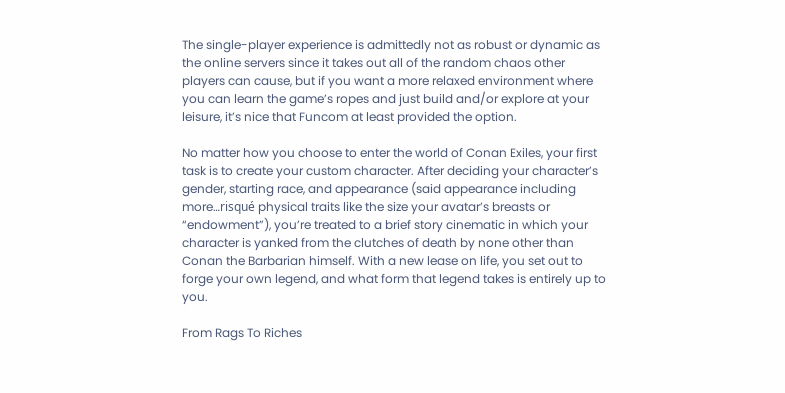The single-player experience is admittedly not as robust or dynamic as the online servers since it takes out all of the random chaos other players can cause, but if you want a more relaxed environment where you can learn the game’s ropes and just build and/or explore at your leisure, it’s nice that Funcom at least provided the option.

No matter how you choose to enter the world of Conan Exiles, your first task is to create your custom character. After deciding your character’s gender, starting race, and appearance (said appearance including more…risqué physical traits like the size your avatar’s breasts or “endowment”), you’re treated to a brief story cinematic in which your character is yanked from the clutches of death by none other than Conan the Barbarian himself. With a new lease on life, you set out to forge your own legend, and what form that legend takes is entirely up to you.

From Rags To Riches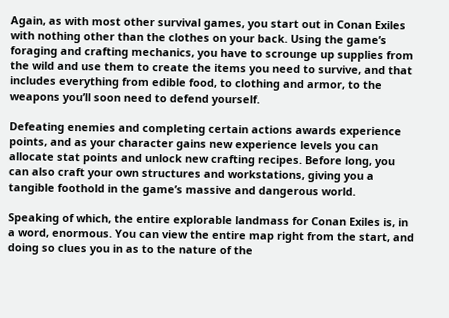Again, as with most other survival games, you start out in Conan Exiles with nothing other than the clothes on your back. Using the game’s foraging and crafting mechanics, you have to scrounge up supplies from the wild and use them to create the items you need to survive, and that includes everything from edible food, to clothing and armor, to the weapons you’ll soon need to defend yourself.

Defeating enemies and completing certain actions awards experience points, and as your character gains new experience levels you can allocate stat points and unlock new crafting recipes. Before long, you can also craft your own structures and workstations, giving you a tangible foothold in the game’s massive and dangerous world.

Speaking of which, the entire explorable landmass for Conan Exiles is, in a word, enormous. You can view the entire map right from the start, and doing so clues you in as to the nature of the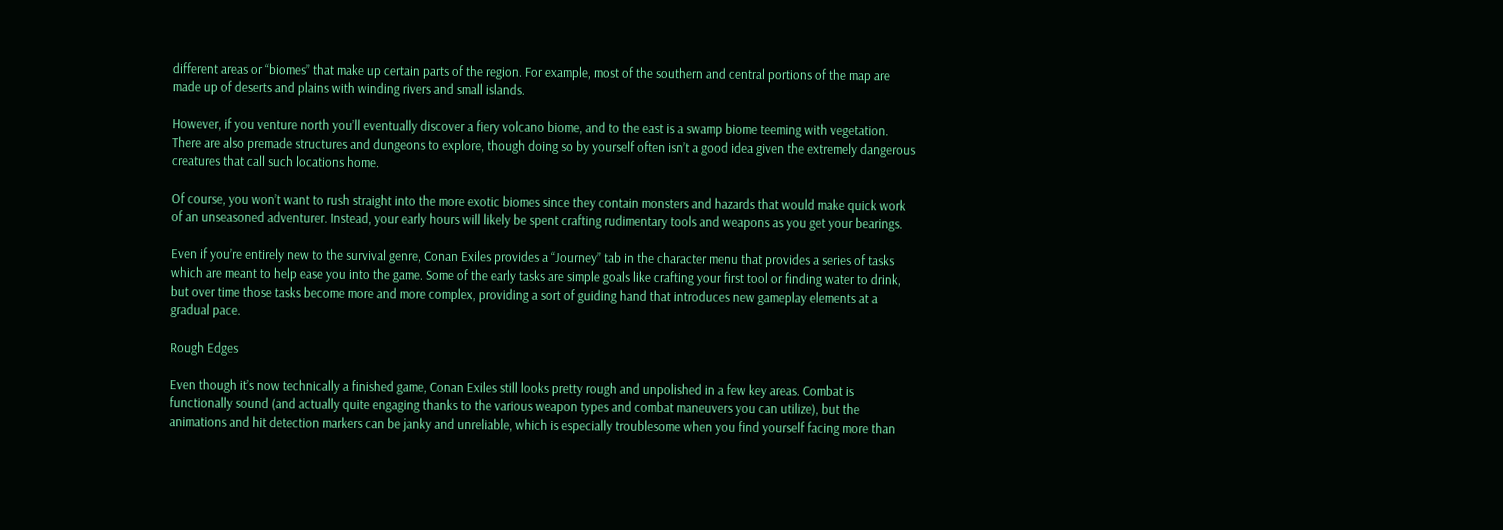different areas or “biomes” that make up certain parts of the region. For example, most of the southern and central portions of the map are made up of deserts and plains with winding rivers and small islands.

However, if you venture north you’ll eventually discover a fiery volcano biome, and to the east is a swamp biome teeming with vegetation. There are also premade structures and dungeons to explore, though doing so by yourself often isn’t a good idea given the extremely dangerous creatures that call such locations home.

Of course, you won’t want to rush straight into the more exotic biomes since they contain monsters and hazards that would make quick work of an unseasoned adventurer. Instead, your early hours will likely be spent crafting rudimentary tools and weapons as you get your bearings.

Even if you’re entirely new to the survival genre, Conan Exiles provides a “Journey” tab in the character menu that provides a series of tasks which are meant to help ease you into the game. Some of the early tasks are simple goals like crafting your first tool or finding water to drink, but over time those tasks become more and more complex, providing a sort of guiding hand that introduces new gameplay elements at a gradual pace.

Rough Edges

Even though it’s now technically a finished game, Conan Exiles still looks pretty rough and unpolished in a few key areas. Combat is functionally sound (and actually quite engaging thanks to the various weapon types and combat maneuvers you can utilize), but the animations and hit detection markers can be janky and unreliable, which is especially troublesome when you find yourself facing more than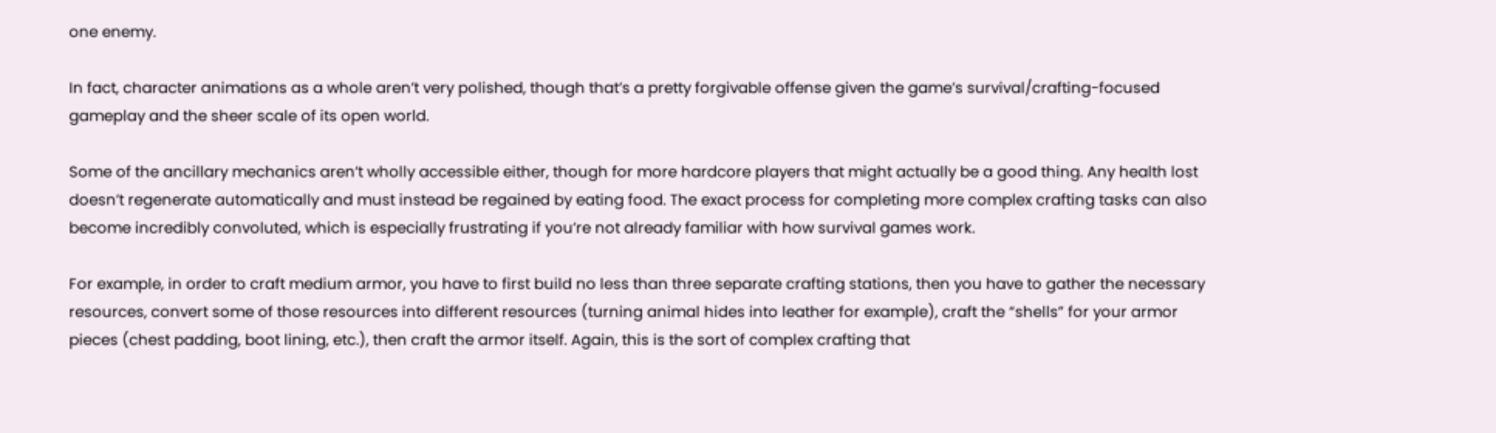one enemy.

In fact, character animations as a whole aren’t very polished, though that’s a pretty forgivable offense given the game’s survival/crafting-focused gameplay and the sheer scale of its open world.

Some of the ancillary mechanics aren’t wholly accessible either, though for more hardcore players that might actually be a good thing. Any health lost doesn’t regenerate automatically and must instead be regained by eating food. The exact process for completing more complex crafting tasks can also become incredibly convoluted, which is especially frustrating if you’re not already familiar with how survival games work.

For example, in order to craft medium armor, you have to first build no less than three separate crafting stations, then you have to gather the necessary resources, convert some of those resources into different resources (turning animal hides into leather for example), craft the “shells” for your armor pieces (chest padding, boot lining, etc.), then craft the armor itself. Again, this is the sort of complex crafting that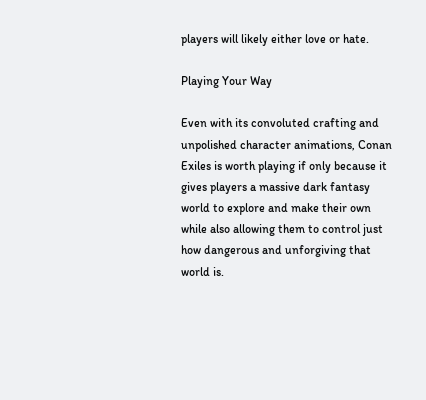players will likely either love or hate.

Playing Your Way

Even with its convoluted crafting and unpolished character animations, Conan Exiles is worth playing if only because it gives players a massive dark fantasy world to explore and make their own while also allowing them to control just how dangerous and unforgiving that world is.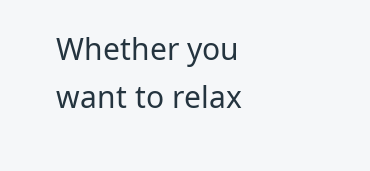Whether you want to relax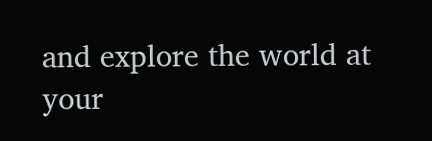and explore the world at your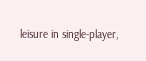leisure in single-player,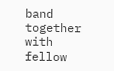band together with fellow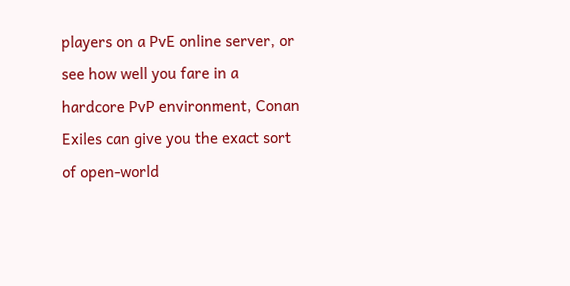players on a PvE online server, or see how well you fare in a hardcore PvP environment, Conan Exiles can give you the exact sort of open-world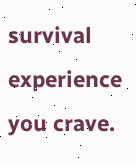survival experience you crave.